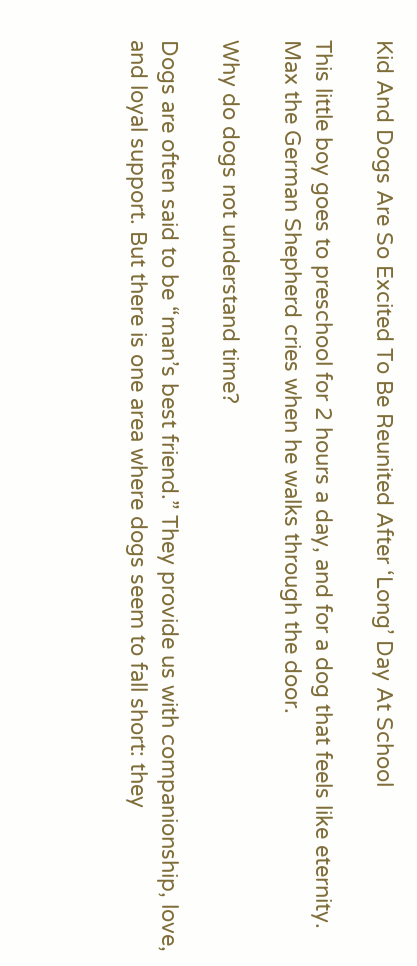Kid And Dogs Are So Excited To Be Reunited After ‘Long’ Day At School

This little boy goes to preschool for 2 hours a day, and for a dog that feels like eternity. Max the German Shepherd cries when he walks through the door.

Why do dogs not understand time?

Dogs are often said to be “man’s best friend.” They provide us with companionship, love, and loyal support. But there is one area where dogs seem to fall short: they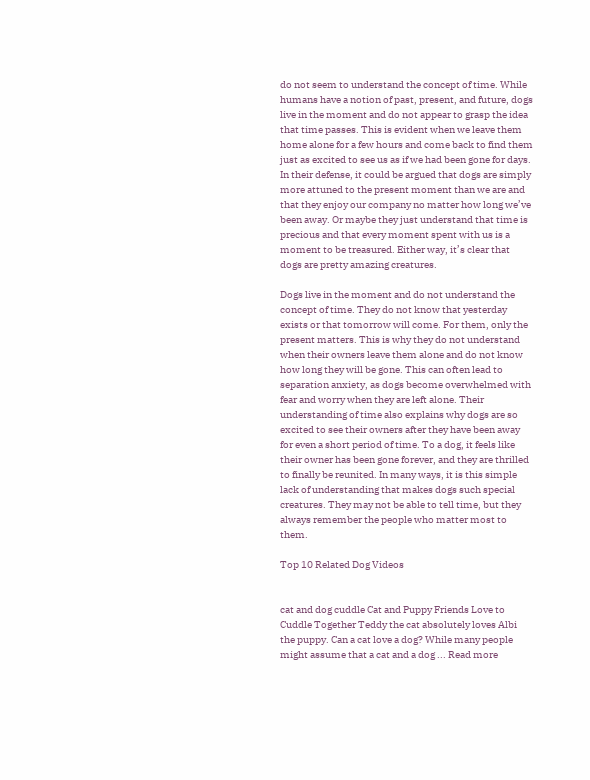do not seem to understand the concept of time. While humans have a notion of past, present, and future, dogs live in the moment and do not appear to grasp the idea that time passes. This is evident when we leave them home alone for a few hours and come back to find them just as excited to see us as if we had been gone for days. In their defense, it could be argued that dogs are simply more attuned to the present moment than we are and that they enjoy our company no matter how long we’ve been away. Or maybe they just understand that time is precious and that every moment spent with us is a moment to be treasured. Either way, it’s clear that dogs are pretty amazing creatures.

Dogs live in the moment and do not understand the concept of time. They do not know that yesterday exists or that tomorrow will come. For them, only the present matters. This is why they do not understand when their owners leave them alone and do not know how long they will be gone. This can often lead to separation anxiety, as dogs become overwhelmed with fear and worry when they are left alone. Their understanding of time also explains why dogs are so excited to see their owners after they have been away for even a short period of time. To a dog, it feels like their owner has been gone forever, and they are thrilled to finally be reunited. In many ways, it is this simple lack of understanding that makes dogs such special creatures. They may not be able to tell time, but they always remember the people who matter most to them.

Top 10 Related Dog Videos


cat and dog cuddle Cat and Puppy Friends Love to Cuddle Together Teddy the cat absolutely loves Albi the puppy. Can a cat love a dog? While many people might assume that a cat and a dog ... Read more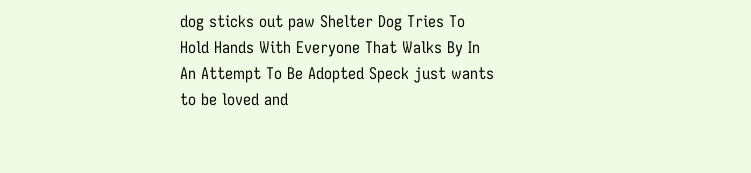dog sticks out paw Shelter Dog Tries To Hold Hands With Everyone That Walks By In An Attempt To Be Adopted Speck just wants to be loved and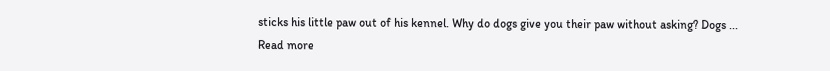sticks his little paw out of his kennel. Why do dogs give you their paw without asking? Dogs ... Read more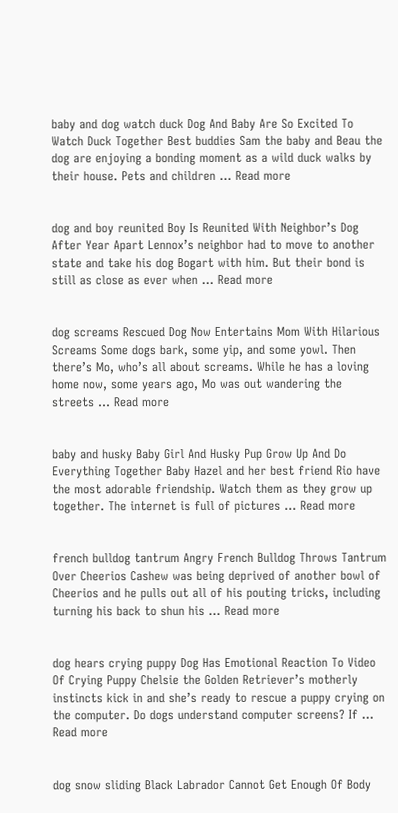baby and dog watch duck Dog And Baby Are So Excited To Watch Duck Together Best buddies Sam the baby and Beau the dog are enjoying a bonding moment as a wild duck walks by their house. Pets and children ... Read more


dog and boy reunited Boy Is Reunited With Neighbor’s Dog After Year Apart Lennox’s neighbor had to move to another state and take his dog Bogart with him. But their bond is still as close as ever when ... Read more


dog screams Rescued Dog Now Entertains Mom With Hilarious Screams Some dogs bark, some yip, and some yowl. Then there’s Mo, who’s all about screams. While he has a loving home now, some years ago, Mo was out wandering the streets ... Read more


baby and husky Baby Girl And Husky Pup Grow Up And Do Everything Together Baby Hazel and her best friend Rio have the most adorable friendship. Watch them as they grow up together. The internet is full of pictures ... Read more


french bulldog tantrum Angry French Bulldog Throws Tantrum Over Cheerios Cashew was being deprived of another bowl of Cheerios and he pulls out all of his pouting tricks, including turning his back to shun his ... Read more


dog hears crying puppy Dog Has Emotional Reaction To Video Of Crying Puppy Chelsie the Golden Retriever’s motherly instincts kick in and she’s ready to rescue a puppy crying on the computer. Do dogs understand computer screens? If ... Read more


dog snow sliding Black Labrador Cannot Get Enough Of Body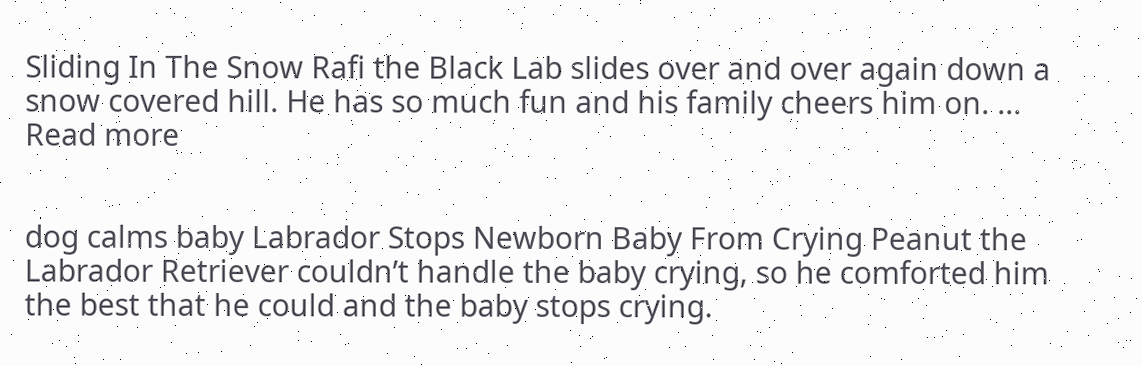Sliding In The Snow Rafi the Black Lab slides over and over again down a snow covered hill. He has so much fun and his family cheers him on. ... Read more


dog calms baby Labrador Stops Newborn Baby From Crying Peanut the Labrador Retriever couldn’t handle the baby crying, so he comforted him the best that he could and the baby stops crying.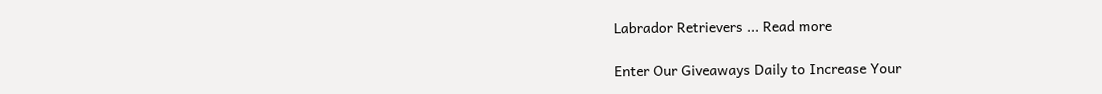Labrador Retrievers ... Read more

Enter Our Giveaways Daily to Increase Your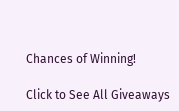Chances of Winning!

Click to See All Giveaways